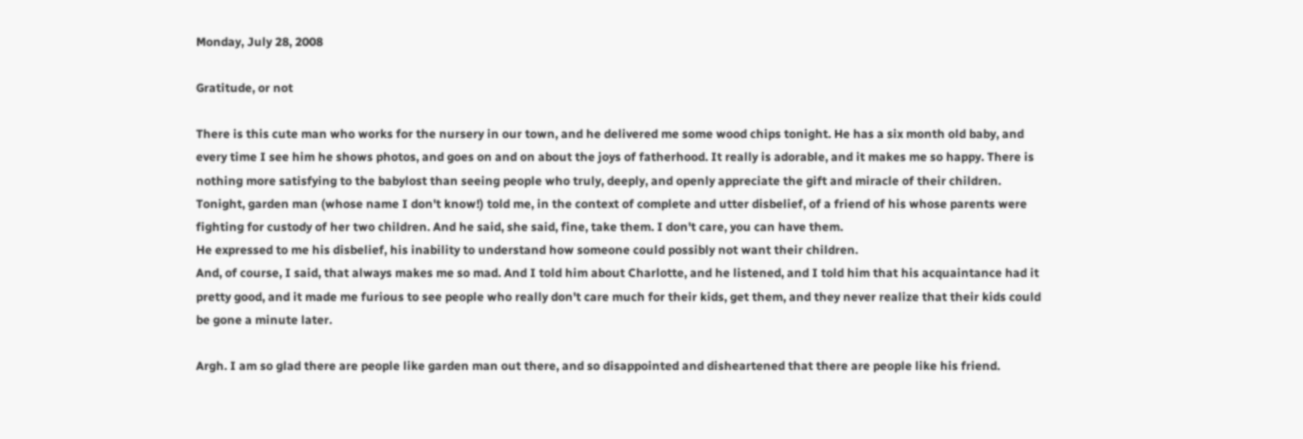Monday, July 28, 2008

Gratitude, or not

There is this cute man who works for the nursery in our town, and he delivered me some wood chips tonight. He has a six month old baby, and every time I see him he shows photos, and goes on and on about the joys of fatherhood. It really is adorable, and it makes me so happy. There is nothing more satisfying to the babylost than seeing people who truly, deeply, and openly appreciate the gift and miracle of their children.
Tonight, garden man (whose name I don't know!) told me, in the context of complete and utter disbelief, of a friend of his whose parents were fighting for custody of her two children. And he said, she said, fine, take them. I don't care, you can have them.
He expressed to me his disbelief, his inability to understand how someone could possibly not want their children.
And, of course, I said, that always makes me so mad. And I told him about Charlotte, and he listened, and I told him that his acquaintance had it pretty good, and it made me furious to see people who really don't care much for their kids, get them, and they never realize that their kids could be gone a minute later.

Argh. I am so glad there are people like garden man out there, and so disappointed and disheartened that there are people like his friend.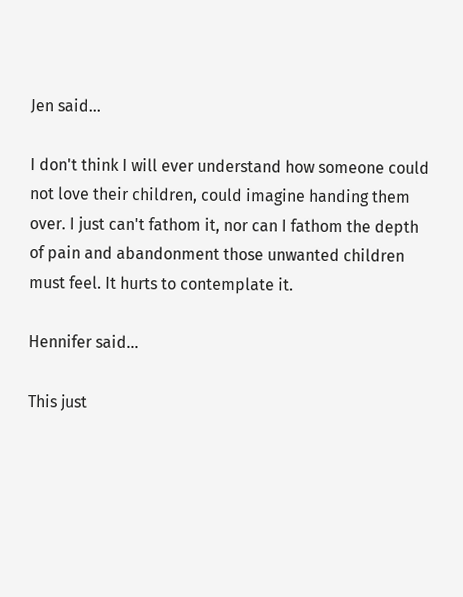Jen said...

I don't think I will ever understand how someone could not love their children, could imagine handing them over. I just can't fathom it, nor can I fathom the depth of pain and abandonment those unwanted children must feel. It hurts to contemplate it.

Hennifer said...

This just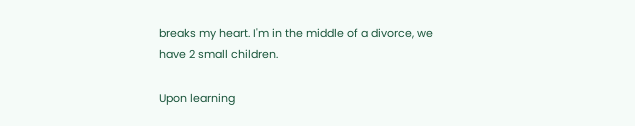breaks my heart. I'm in the middle of a divorce, we have 2 small children.

Upon learning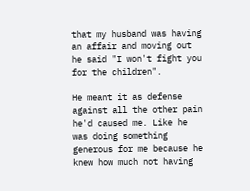that my husband was having an affair and moving out he said "I won't fight you for the children".

He meant it as defense against all the other pain he'd caused me. Like he was doing something generous for me because he knew how much not having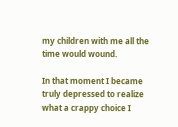my children with me all the time would wound.

In that moment I became truly depressed to realize what a crappy choice I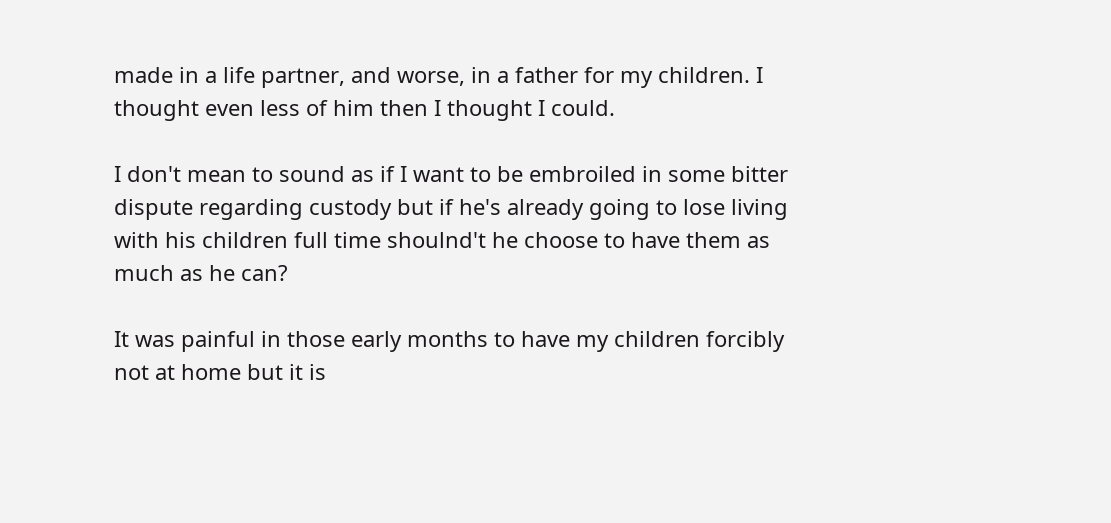made in a life partner, and worse, in a father for my children. I thought even less of him then I thought I could.

I don't mean to sound as if I want to be embroiled in some bitter dispute regarding custody but if he's already going to lose living with his children full time shoulnd't he choose to have them as much as he can?

It was painful in those early months to have my children forcibly not at home but it is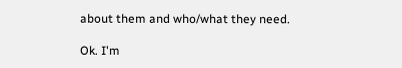about them and who/what they need.

Ok. I'm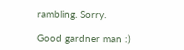rambling. Sorry.

Good gardner man :)